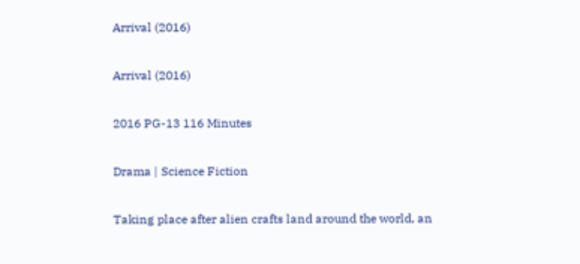Arrival (2016)

Arrival (2016)

2016 PG-13 116 Minutes

Drama | Science Fiction

Taking place after alien crafts land around the world, an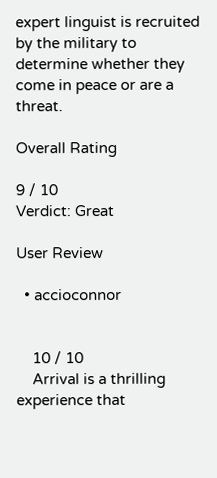expert linguist is recruited by the military to determine whether they come in peace or are a threat.

Overall Rating

9 / 10
Verdict: Great

User Review

  • accioconnor


    10 / 10
    Arrival is a thrilling experience that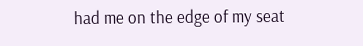had me on the edge of my seat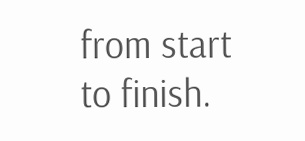from start to finish.